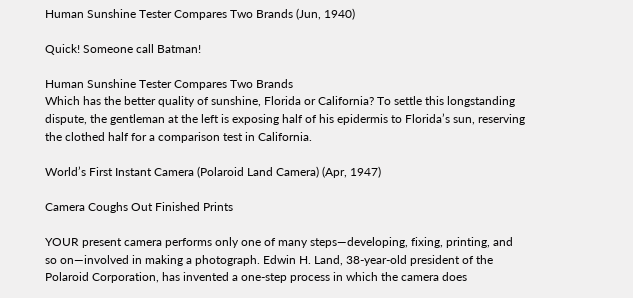Human Sunshine Tester Compares Two Brands (Jun, 1940)

Quick! Someone call Batman!

Human Sunshine Tester Compares Two Brands
Which has the better quality of sunshine, Florida or California? To settle this longstanding dispute, the gentleman at the left is exposing half of his epidermis to Florida’s sun, reserving the clothed half for a comparison test in California.

World’s First Instant Camera (Polaroid Land Camera) (Apr, 1947)

Camera Coughs Out Finished Prints

YOUR present camera performs only one of many steps—developing, fixing, printing, and so on—involved in making a photograph. Edwin H. Land, 38-year-old president of the Polaroid Corporation, has invented a one-step process in which the camera does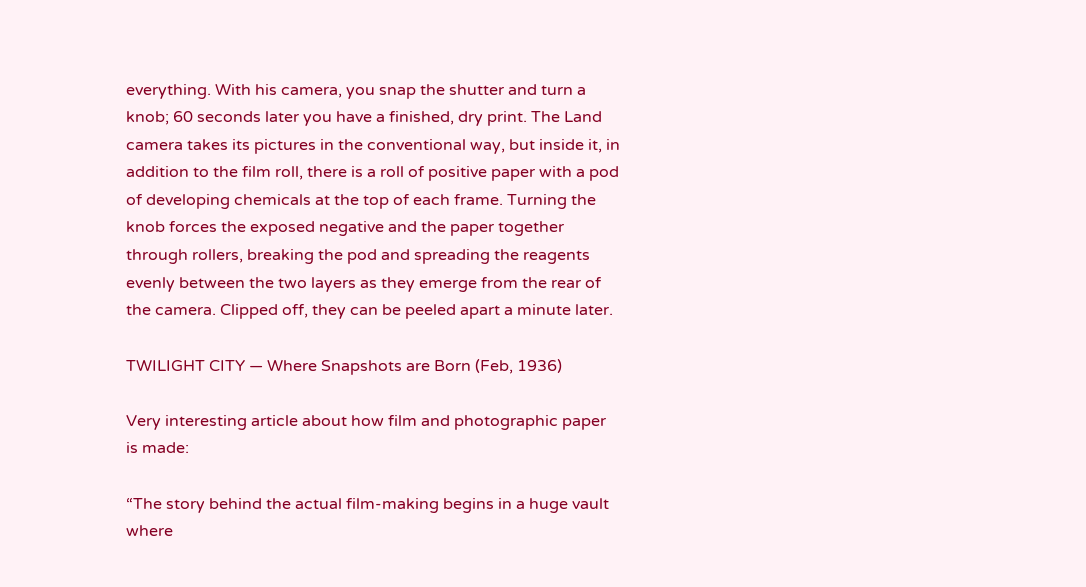everything. With his camera, you snap the shutter and turn a knob; 60 seconds later you have a finished, dry print. The Land camera takes its pictures in the conventional way, but inside it, in addition to the film roll, there is a roll of positive paper with a pod of developing chemicals at the top of each frame. Turning the knob forces the exposed negative and the paper together through rollers, breaking the pod and spreading the reagents evenly between the two layers as they emerge from the rear of the camera. Clipped off, they can be peeled apart a minute later.

TWILIGHT CITY — Where Snapshots are Born (Feb, 1936)

Very interesting article about how film and photographic paper is made:

“The story behind the actual film-making begins in a huge vault where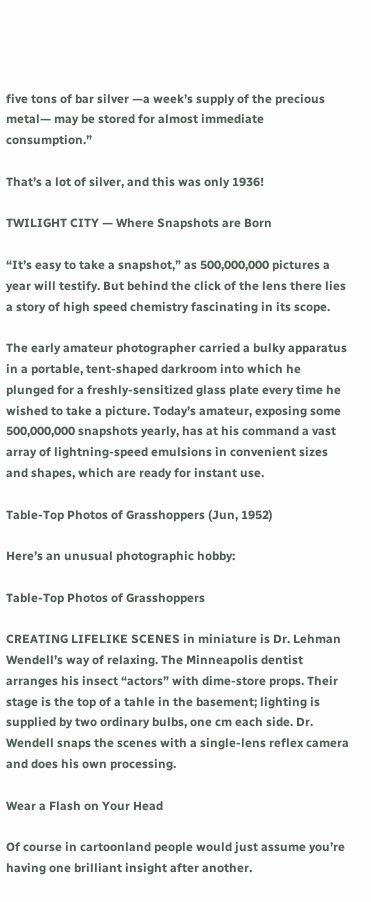five tons of bar silver —a week’s supply of the precious metal— may be stored for almost immediate consumption.”

That’s a lot of silver, and this was only 1936!

TWILIGHT CITY — Where Snapshots are Born

“It’s easy to take a snapshot,” as 500,000,000 pictures a year will testify. But behind the click of the lens there lies a story of high speed chemistry fascinating in its scope.

The early amateur photographer carried a bulky apparatus in a portable, tent-shaped darkroom into which he plunged for a freshly-sensitized glass plate every time he wished to take a picture. Today’s amateur, exposing some 500,000,000 snapshots yearly, has at his command a vast array of lightning-speed emulsions in convenient sizes and shapes, which are ready for instant use.

Table-Top Photos of Grasshoppers (Jun, 1952)

Here’s an unusual photographic hobby:

Table-Top Photos of Grasshoppers

CREATING LIFELIKE SCENES in miniature is Dr. Lehman Wendell’s way of relaxing. The Minneapolis dentist arranges his insect “actors” with dime-store props. Their stage is the top of a tahle in the basement; lighting is supplied by two ordinary bulbs, one cm each side. Dr. Wendell snaps the scenes with a single-lens reflex camera and does his own processing.

Wear a Flash on Your Head

Of course in cartoonland people would just assume you’re having one brilliant insight after another.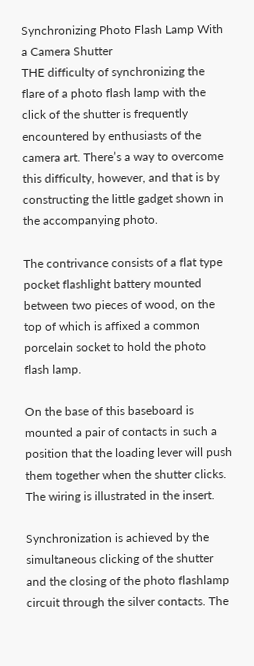Synchronizing Photo Flash Lamp With a Camera Shutter
THE difficulty of synchronizing the flare of a photo flash lamp with the click of the shutter is frequently encountered by enthusiasts of the camera art. There’s a way to overcome this difficulty, however, and that is by constructing the little gadget shown in the accompanying photo.

The contrivance consists of a flat type pocket flashlight battery mounted between two pieces of wood, on the top of which is affixed a common porcelain socket to hold the photo flash lamp.

On the base of this baseboard is mounted a pair of contacts in such a position that the loading lever will push them together when the shutter clicks. The wiring is illustrated in the insert.

Synchronization is achieved by the simultaneous clicking of the shutter and the closing of the photo flashlamp circuit through the silver contacts. The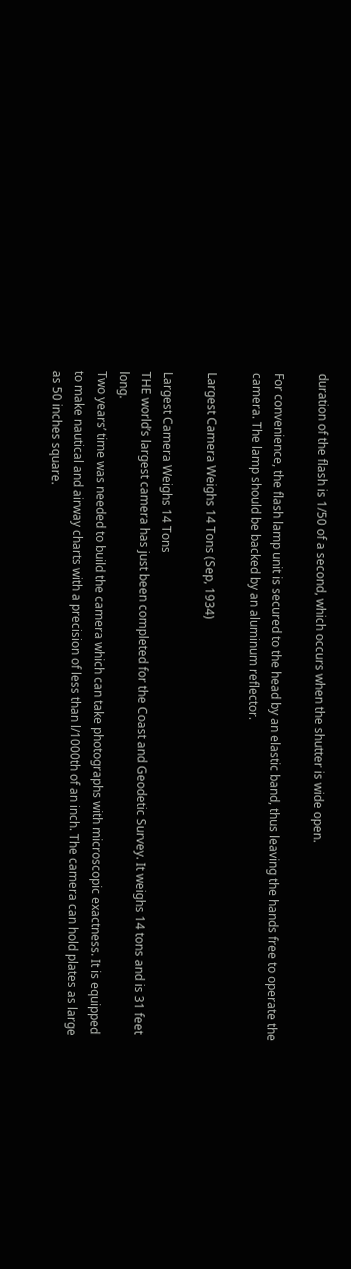duration of the flash is 1/50 of a second, which occurs when the shutter is wide open.

For convenience, the flash lamp unit is secured to the head by an elastic band, thus leaving the hands free to operate the camera. The lamp should be backed by an aluminum reflector.

Largest Camera Weighs 14 Tons (Sep, 1934)

Largest Camera Weighs 14 Tons
THE world’s largest camera has just been completed for the Coast and Geodetic Survey. It weighs 14 tons and is 31 feet long.
Two years’ time was needed to build the camera which can take photographs with microscopic exactness. It is equipped to make nautical and airway charts with a precision of less than l/1000th of an inch. The camera can hold plates as large as 50 inches square.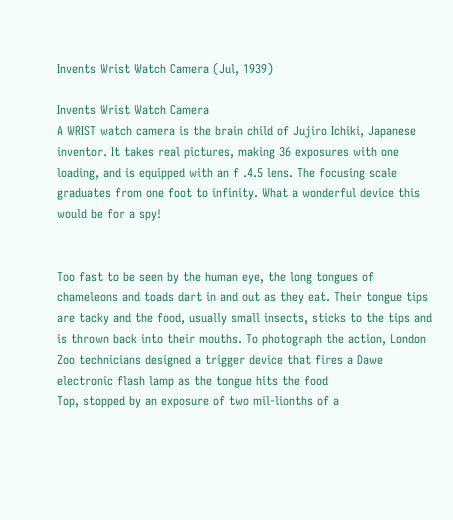Invents Wrist Watch Camera (Jul, 1939)

Invents Wrist Watch Camera
A WRIST watch camera is the brain child of Jujiro Ichiki, Japanese inventor. It takes real pictures, making 36 exposures with one loading, and is equipped with an f .4.5 lens. The focusing scale graduates from one foot to infinity. What a wonderful device this would be for a spy!


Too fast to be seen by the human eye, the long tongues of chameleons and toads dart in and out as they eat. Their tongue tips are tacky and the food, usually small insects, sticks to the tips and is thrown back into their mouths. To photograph the action, London Zoo technicians designed a trigger device that fires a Dawe electronic flash lamp as the tongue hits the food
Top, stopped by an exposure of two mil-lionths of a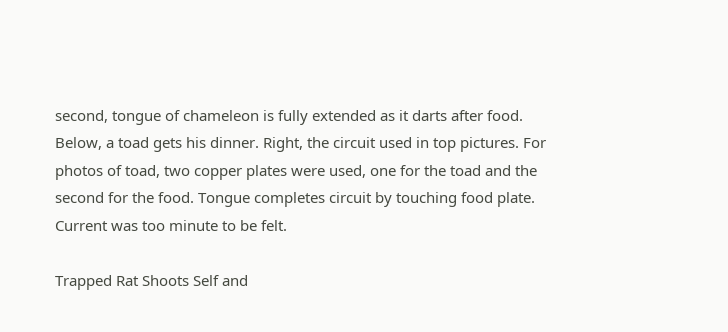second, tongue of chameleon is fully extended as it darts after food. Below, a toad gets his dinner. Right, the circuit used in top pictures. For photos of toad, two copper plates were used, one for the toad and the second for the food. Tongue completes circuit by touching food plate. Current was too minute to be felt.

Trapped Rat Shoots Self and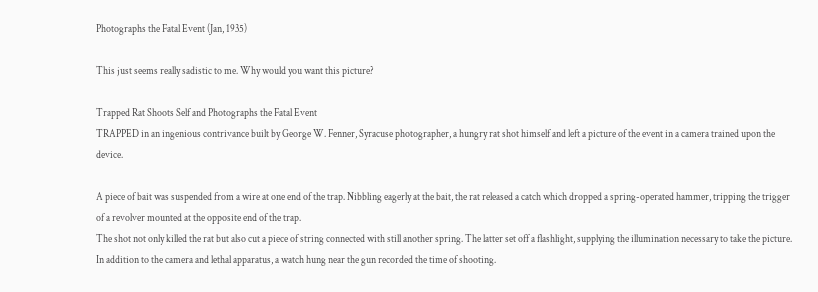Photographs the Fatal Event (Jan, 1935)

This just seems really sadistic to me. Why would you want this picture?

Trapped Rat Shoots Self and Photographs the Fatal Event
TRAPPED in an ingenious contrivance built by George W. Fenner, Syracuse photographer, a hungry rat shot himself and left a picture of the event in a camera trained upon the device.

A piece of bait was suspended from a wire at one end of the trap. Nibbling eagerly at the bait, the rat released a catch which dropped a spring-operated hammer, tripping the trigger of a revolver mounted at the opposite end of the trap.
The shot not only killed the rat but also cut a piece of string connected with still another spring. The latter set off a flashlight, supplying the illumination necessary to take the picture. In addition to the camera and lethal apparatus, a watch hung near the gun recorded the time of shooting.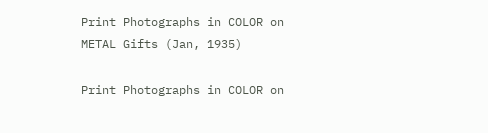Print Photographs in COLOR on METAL Gifts (Jan, 1935)

Print Photographs in COLOR on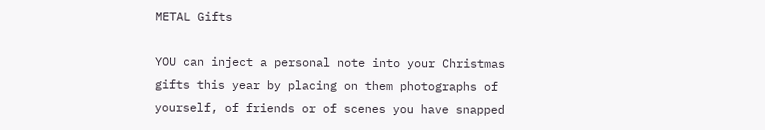METAL Gifts

YOU can inject a personal note into your Christmas gifts this year by placing on them photographs of yourself, of friends or of scenes you have snapped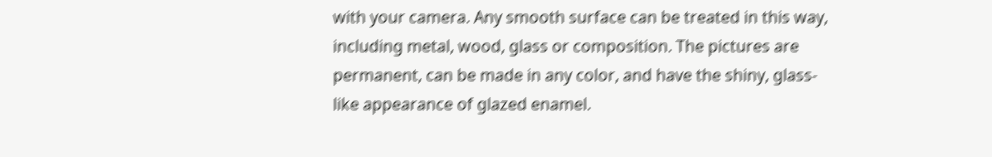with your camera. Any smooth surface can be treated in this way, including metal, wood, glass or composition. The pictures are permanent, can be made in any color, and have the shiny, glass-like appearance of glazed enamel.